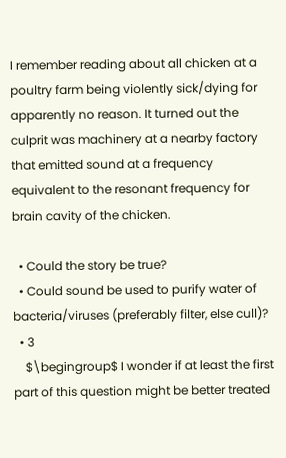I remember reading about all chicken at a poultry farm being violently sick/dying for apparently no reason. It turned out the culprit was machinery at a nearby factory that emitted sound at a frequency equivalent to the resonant frequency for brain cavity of the chicken.

  • Could the story be true?
  • Could sound be used to purify water of bacteria/viruses (preferably filter, else cull)?
  • 3
    $\begingroup$ I wonder if at least the first part of this question might be better treated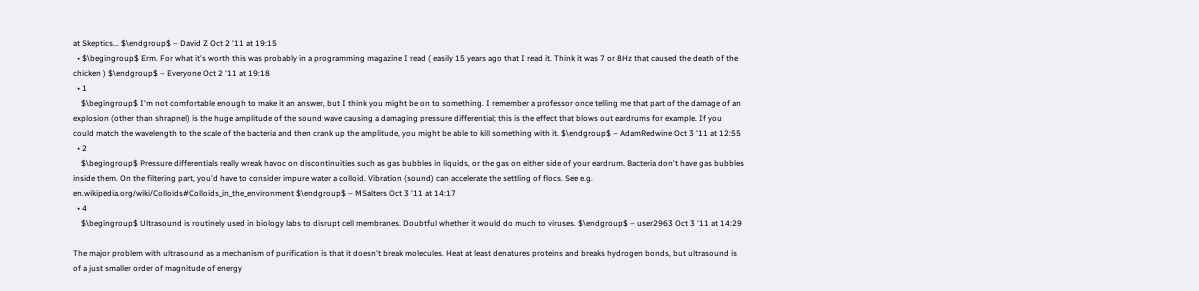at Skeptics... $\endgroup$ – David Z Oct 2 '11 at 19:15
  • $\begingroup$ Erm. For what it's worth this was probably in a programming magazine I read ( easily 15 years ago that I read it. Think it was 7 or 8Hz that caused the death of the chicken ) $\endgroup$ – Everyone Oct 2 '11 at 19:18
  • 1
    $\begingroup$ I'm not comfortable enough to make it an answer, but I think you might be on to something. I remember a professor once telling me that part of the damage of an explosion (other than shrapnel) is the huge amplitude of the sound wave causing a damaging pressure differential; this is the effect that blows out eardrums for example. If you could match the wavelength to the scale of the bacteria and then crank up the amplitude, you might be able to kill something with it. $\endgroup$ – AdamRedwine Oct 3 '11 at 12:55
  • 2
    $\begingroup$ Pressure differentials really wreak havoc on discontinuities such as gas bubbles in liquids, or the gas on either side of your eardrum. Bacteria don't have gas bubbles inside them. On the filtering part, you'd have to consider impure water a colloid. Vibration (sound) can accelerate the settling of flocs. See e.g. en.wikipedia.org/wiki/Colloids#Colloids_in_the_environment $\endgroup$ – MSalters Oct 3 '11 at 14:17
  • 4
    $\begingroup$ Ultrasound is routinely used in biology labs to disrupt cell membranes. Doubtful whether it would do much to viruses. $\endgroup$ – user2963 Oct 3 '11 at 14:29

The major problem with ultrasound as a mechanism of purification is that it doesn't break molecules. Heat at least denatures proteins and breaks hydrogen bonds, but ultrasound is of a just smaller order of magnitude of energy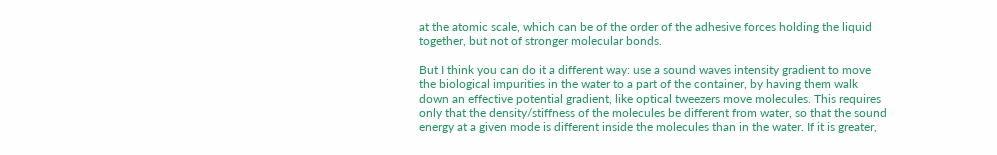at the atomic scale, which can be of the order of the adhesive forces holding the liquid together, but not of stronger molecular bonds.

But I think you can do it a different way: use a sound waves intensity gradient to move the biological impurities in the water to a part of the container, by having them walk down an effective potential gradient, like optical tweezers move molecules. This requires only that the density/stiffness of the molecules be different from water, so that the sound energy at a given mode is different inside the molecules than in the water. If it is greater,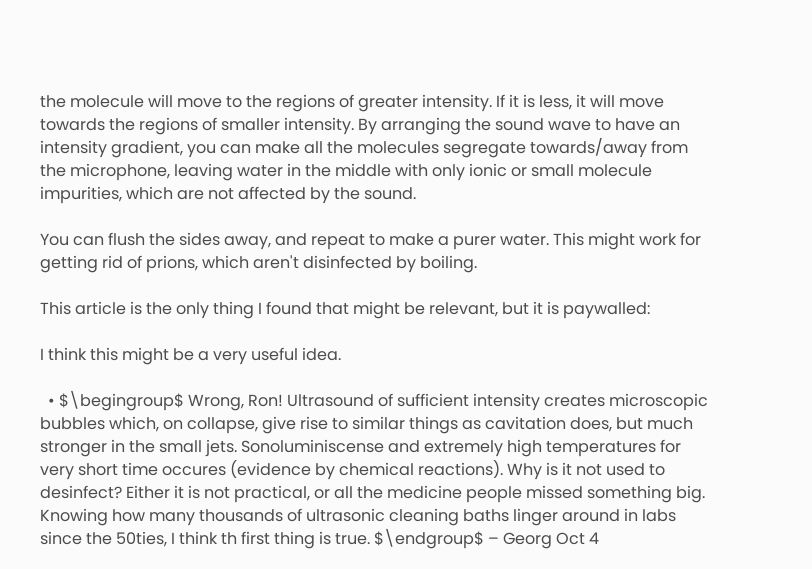the molecule will move to the regions of greater intensity. If it is less, it will move towards the regions of smaller intensity. By arranging the sound wave to have an intensity gradient, you can make all the molecules segregate towards/away from the microphone, leaving water in the middle with only ionic or small molecule impurities, which are not affected by the sound.

You can flush the sides away, and repeat to make a purer water. This might work for getting rid of prions, which aren't disinfected by boiling.

This article is the only thing I found that might be relevant, but it is paywalled:

I think this might be a very useful idea.

  • $\begingroup$ Wrong, Ron! Ultrasound of sufficient intensity creates microscopic bubbles which, on collapse, give rise to similar things as cavitation does, but much stronger in the small jets. Sonoluminiscense and extremely high temperatures for very short time occures (evidence by chemical reactions). Why is it not used to desinfect? Either it is not practical, or all the medicine people missed something big. Knowing how many thousands of ultrasonic cleaning baths linger around in labs since the 50ties, I think th first thing is true. $\endgroup$ – Georg Oct 4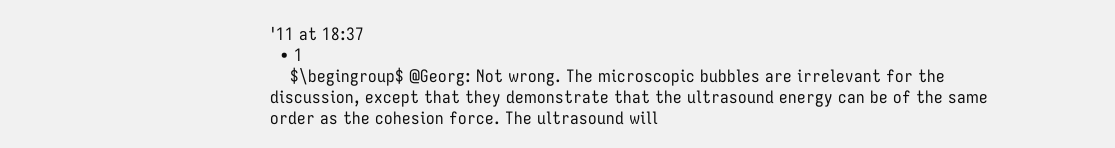'11 at 18:37
  • 1
    $\begingroup$ @Georg: Not wrong. The microscopic bubbles are irrelevant for the discussion, except that they demonstrate that the ultrasound energy can be of the same order as the cohesion force. The ultrasound will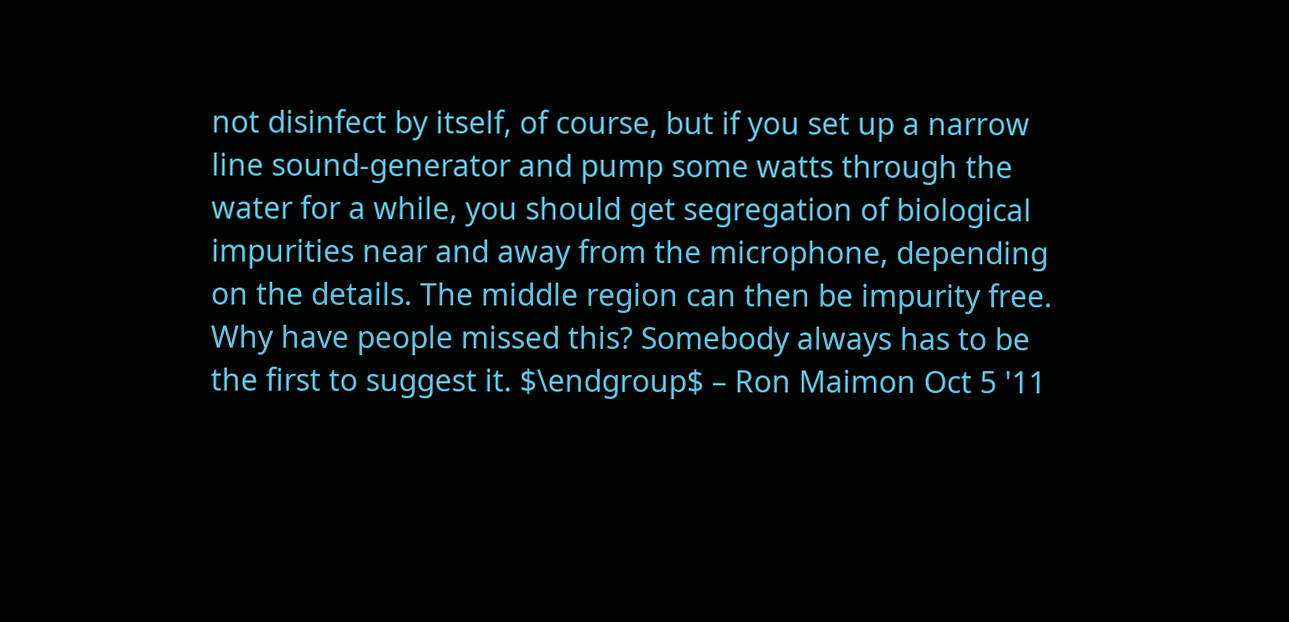not disinfect by itself, of course, but if you set up a narrow line sound-generator and pump some watts through the water for a while, you should get segregation of biological impurities near and away from the microphone, depending on the details. The middle region can then be impurity free. Why have people missed this? Somebody always has to be the first to suggest it. $\endgroup$ – Ron Maimon Oct 5 '11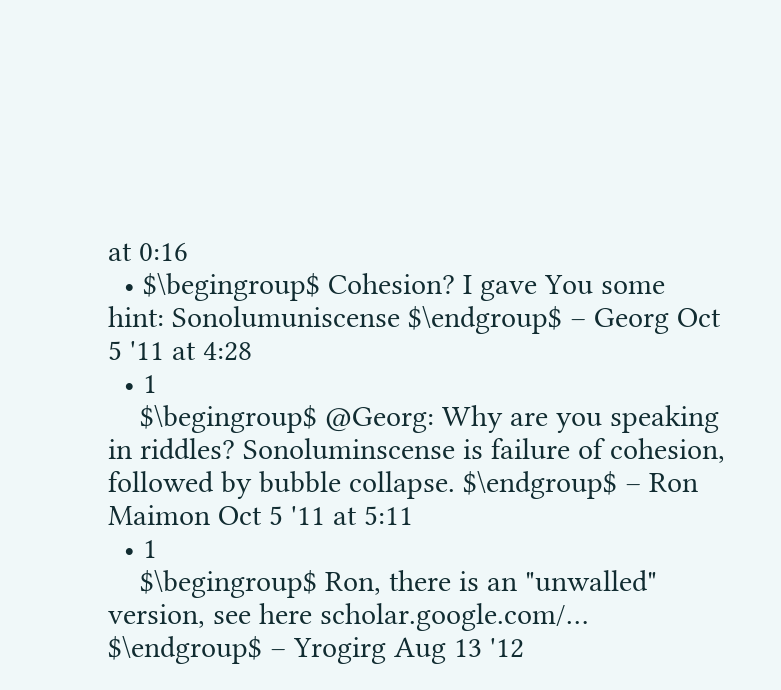at 0:16
  • $\begingroup$ Cohesion? I gave You some hint: Sonolumuniscense $\endgroup$ – Georg Oct 5 '11 at 4:28
  • 1
    $\begingroup$ @Georg: Why are you speaking in riddles? Sonoluminscense is failure of cohesion, followed by bubble collapse. $\endgroup$ – Ron Maimon Oct 5 '11 at 5:11
  • 1
    $\begingroup$ Ron, there is an "unwalled" version, see here scholar.google.com/… $\endgroup$ – Yrogirg Aug 13 '12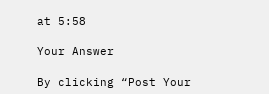at 5:58

Your Answer

By clicking “Post Your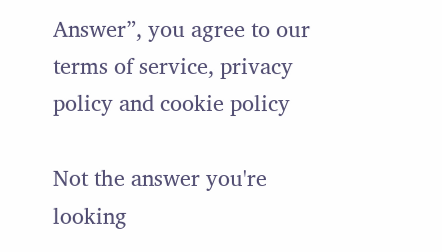Answer”, you agree to our terms of service, privacy policy and cookie policy

Not the answer you're looking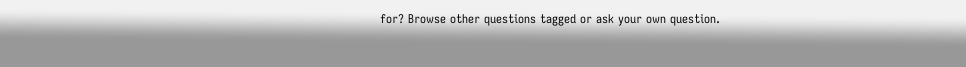for? Browse other questions tagged or ask your own question.